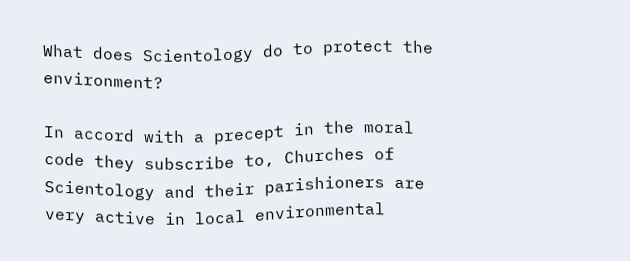What does Scientology do to protect the environment?

In accord with a precept in the moral code they subscribe to, Churches of Scientology and their parishioners are very active in local environmental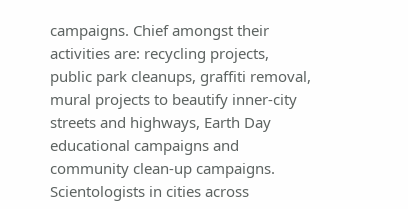campaigns. Chief amongst their activities are: recycling projects, public park cleanups, graffiti removal, mural projects to beautify inner-city streets and highways, Earth Day educational campaigns and community clean-up campaigns. Scientologists in cities across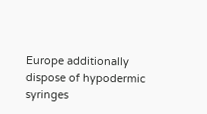Europe additionally dispose of hypodermic syringes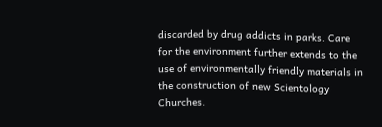discarded by drug addicts in parks. Care for the environment further extends to the use of environmentally friendly materials in the construction of new Scientology Churches.